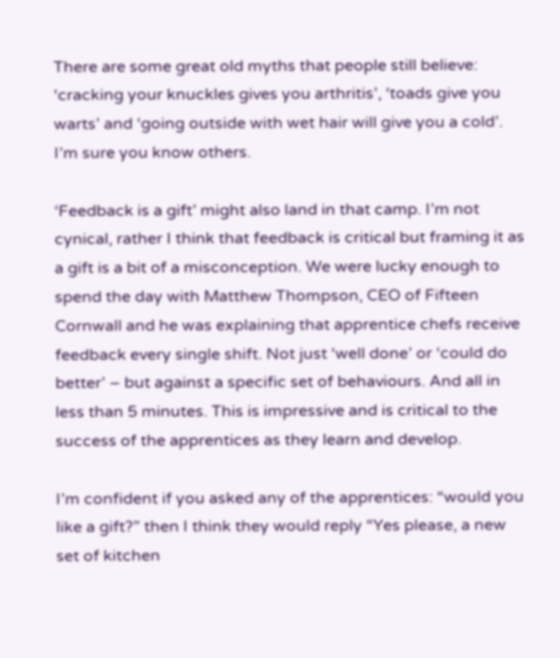There are some great old myths that people still believe: ‘cracking your knuckles gives you arthritis’, ‘toads give you warts’ and ‘going outside with wet hair will give you a cold’. I’m sure you know others.

‘Feedback is a gift’ might also land in that camp. I’m not cynical, rather I think that feedback is critical but framing it as a gift is a bit of a misconception. We were lucky enough to spend the day with Matthew Thompson, CEO of Fifteen Cornwall and he was explaining that apprentice chefs receive feedback every single shift. Not just ‘well done’ or ‘could do better’ – but against a specific set of behaviours. And all in less than 5 minutes. This is impressive and is critical to the success of the apprentices as they learn and develop.

I’m confident if you asked any of the apprentices: “would you like a gift?” then I think they would reply “Yes please, a new set of kitchen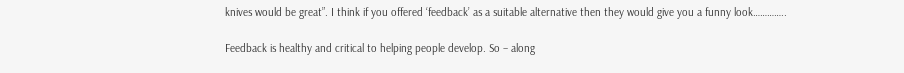knives would be great”. I think if you offered ‘feedback’ as a suitable alternative then they would give you a funny look…………..

Feedback is healthy and critical to helping people develop. So – along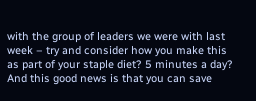with the group of leaders we were with last week – try and consider how you make this as part of your staple diet? 5 minutes a day? And this good news is that you can save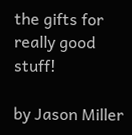the gifts for really good stuff!

by Jason Miller